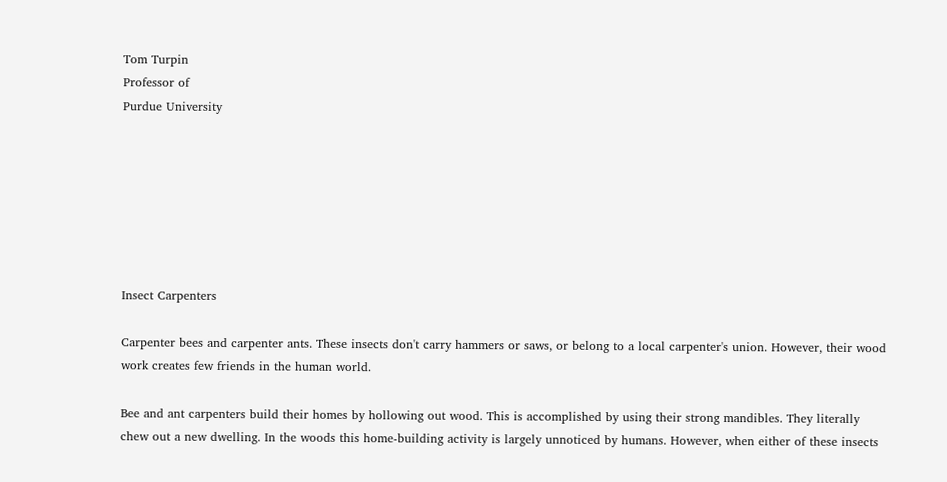Tom Turpin
Professor of
Purdue University







Insect Carpenters

Carpenter bees and carpenter ants. These insects don't carry hammers or saws, or belong to a local carpenter's union. However, their wood work creates few friends in the human world.

Bee and ant carpenters build their homes by hollowing out wood. This is accomplished by using their strong mandibles. They literally chew out a new dwelling. In the woods this home-building activity is largely unnoticed by humans. However, when either of these insects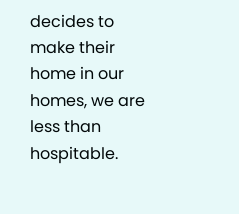decides to make their home in our homes, we are less than hospitable.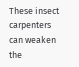These insect carpenters can weaken the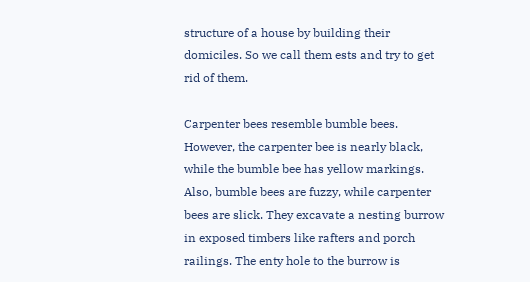structure of a house by building their domiciles. So we call them ests and try to get rid of them.

Carpenter bees resemble bumble bees. However, the carpenter bee is nearly black, while the bumble bee has yellow markings. Also, bumble bees are fuzzy, while carpenter bees are slick. They excavate a nesting burrow in exposed timbers like rafters and porch railings. The enty hole to the burrow is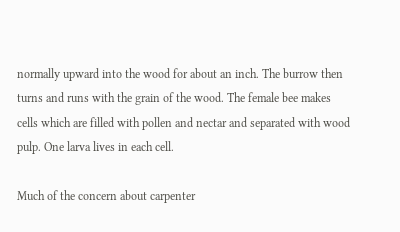normally upward into the wood for about an inch. The burrow then turns and runs with the grain of the wood. The female bee makes cells which are filled with pollen and nectar and separated with wood pulp. One larva lives in each cell.

Much of the concern about carpenter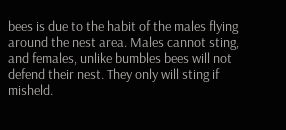bees is due to the habit of the males flying around the nest area. Males cannot sting, and females, unlike bumbles bees will not defend their nest. They only will sting if misheld.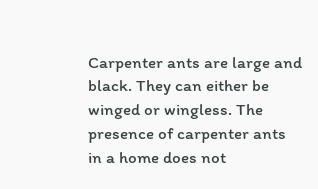Carpenter ants are large and black. They can either be winged or wingless. The presence of carpenter ants in a home does not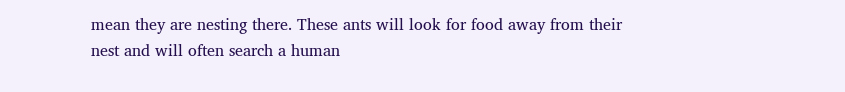mean they are nesting there. These ants will look for food away from their nest and will often search a human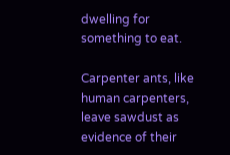dwelling for something to eat.

Carpenter ants, like human carpenters, leave sawdust as evidence of their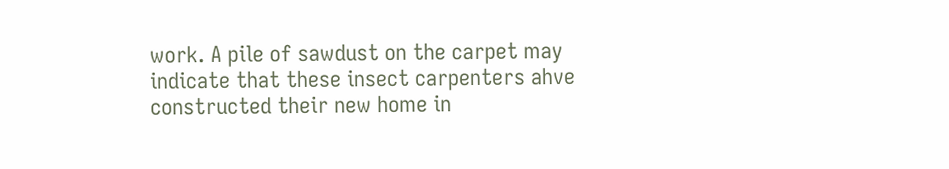work. A pile of sawdust on the carpet may indicate that these insect carpenters ahve constructed their new home in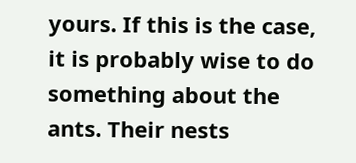yours. If this is the case, it is probably wise to do something about the ants. Their nests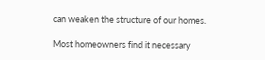can weaken the structure of our homes.

Most homeowners find it necessary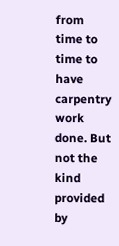from time to time to have carpentry work done. But not the kind provided by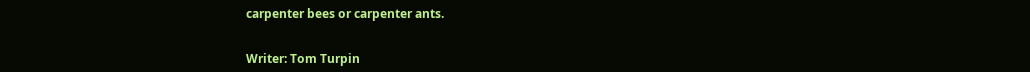carpenter bees or carpenter ants.


Writer: Tom Turpin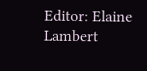Editor: Elaine Lambert